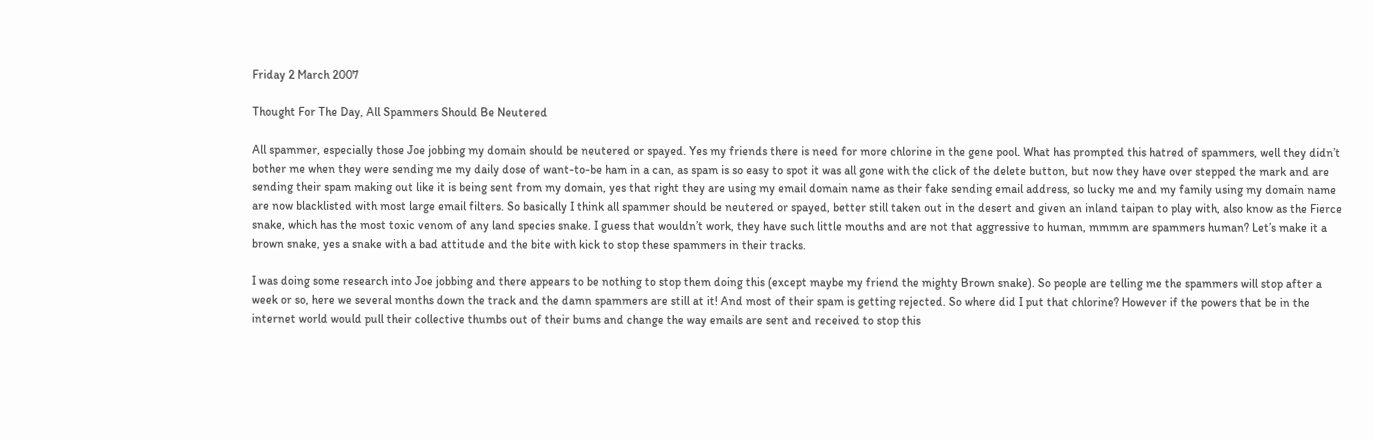Friday 2 March 2007

Thought For The Day, All Spammers Should Be Neutered

All spammer, especially those Joe jobbing my domain should be neutered or spayed. Yes my friends there is need for more chlorine in the gene pool. What has prompted this hatred of spammers, well they didn’t bother me when they were sending me my daily dose of want-to-be ham in a can, as spam is so easy to spot it was all gone with the click of the delete button, but now they have over stepped the mark and are sending their spam making out like it is being sent from my domain, yes that right they are using my email domain name as their fake sending email address, so lucky me and my family using my domain name are now blacklisted with most large email filters. So basically I think all spammer should be neutered or spayed, better still taken out in the desert and given an inland taipan to play with, also know as the Fierce snake, which has the most toxic venom of any land species snake. I guess that wouldn’t work, they have such little mouths and are not that aggressive to human, mmmm are spammers human? Let’s make it a brown snake, yes a snake with a bad attitude and the bite with kick to stop these spammers in their tracks.

I was doing some research into Joe jobbing and there appears to be nothing to stop them doing this (except maybe my friend the mighty Brown snake). So people are telling me the spammers will stop after a week or so, here we several months down the track and the damn spammers are still at it! And most of their spam is getting rejected. So where did I put that chlorine? However if the powers that be in the internet world would pull their collective thumbs out of their bums and change the way emails are sent and received to stop this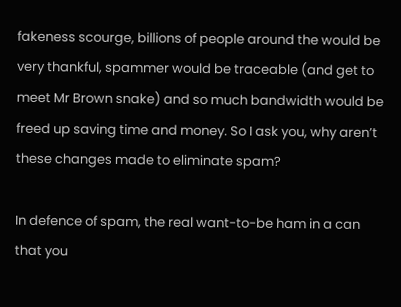fakeness scourge, billions of people around the would be very thankful, spammer would be traceable (and get to meet Mr Brown snake) and so much bandwidth would be freed up saving time and money. So I ask you, why aren’t these changes made to eliminate spam?

In defence of spam, the real want-to-be ham in a can that you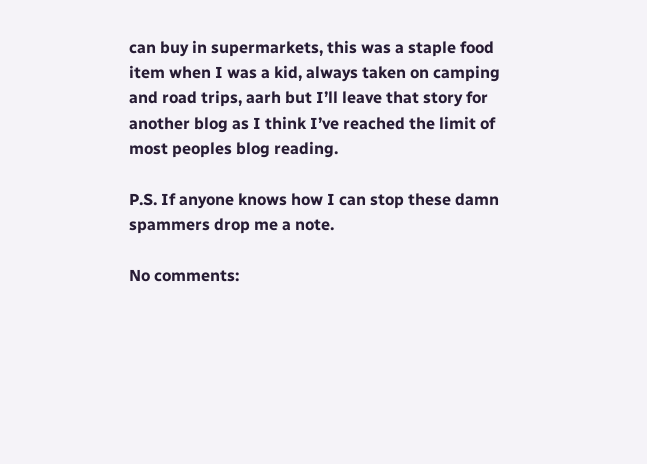can buy in supermarkets, this was a staple food item when I was a kid, always taken on camping and road trips, aarh but I’ll leave that story for another blog as I think I’ve reached the limit of most peoples blog reading.

P.S. If anyone knows how I can stop these damn spammers drop me a note.

No comments: